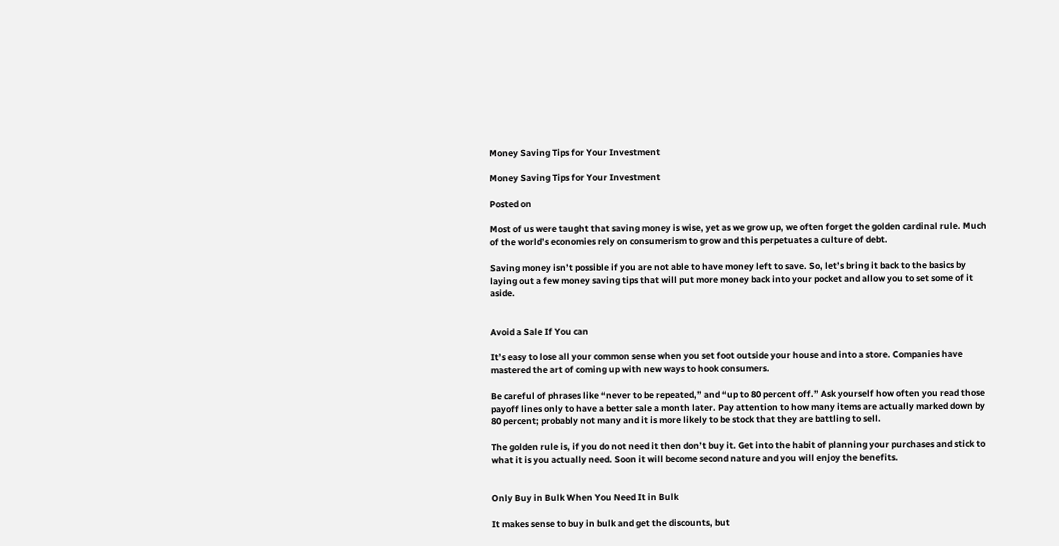Money Saving Tips for Your Investment

Money Saving Tips for Your Investment

Posted on

Most of us were taught that saving money is wise, yet as we grow up, we often forget the golden cardinal rule. Much of the world’s economies rely on consumerism to grow and this perpetuates a culture of debt.

Saving money isn’t possible if you are not able to have money left to save. So, let’s bring it back to the basics by laying out a few money saving tips that will put more money back into your pocket and allow you to set some of it aside.


Avoid a Sale If You can

It’s easy to lose all your common sense when you set foot outside your house and into a store. Companies have mastered the art of coming up with new ways to hook consumers.

Be careful of phrases like “never to be repeated,” and “up to 80 percent off.” Ask yourself how often you read those payoff lines only to have a better sale a month later. Pay attention to how many items are actually marked down by 80 percent; probably not many and it is more likely to be stock that they are battling to sell.

The golden rule is, if you do not need it then don’t buy it. Get into the habit of planning your purchases and stick to what it is you actually need. Soon it will become second nature and you will enjoy the benefits.


Only Buy in Bulk When You Need It in Bulk

It makes sense to buy in bulk and get the discounts, but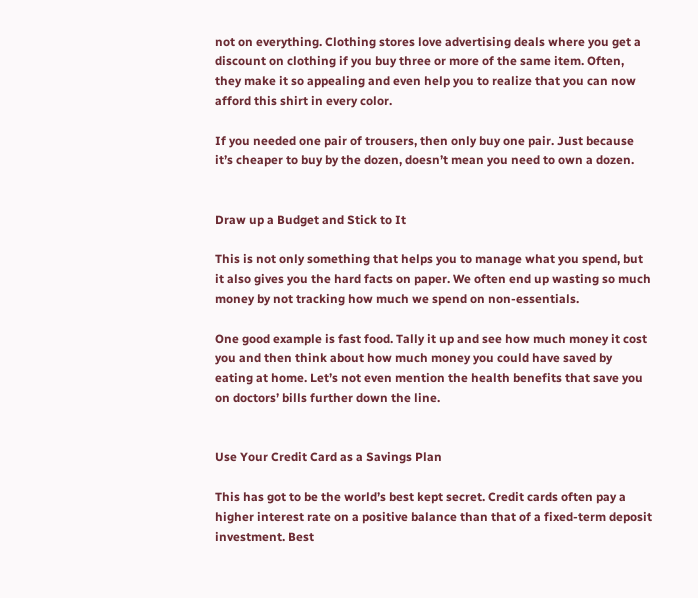not on everything. Clothing stores love advertising deals where you get a discount on clothing if you buy three or more of the same item. Often, they make it so appealing and even help you to realize that you can now afford this shirt in every color.

If you needed one pair of trousers, then only buy one pair. Just because it’s cheaper to buy by the dozen, doesn’t mean you need to own a dozen.


Draw up a Budget and Stick to It

This is not only something that helps you to manage what you spend, but it also gives you the hard facts on paper. We often end up wasting so much money by not tracking how much we spend on non-essentials.

One good example is fast food. Tally it up and see how much money it cost you and then think about how much money you could have saved by eating at home. Let’s not even mention the health benefits that save you on doctors’ bills further down the line.


Use Your Credit Card as a Savings Plan

This has got to be the world’s best kept secret. Credit cards often pay a higher interest rate on a positive balance than that of a fixed-term deposit investment. Best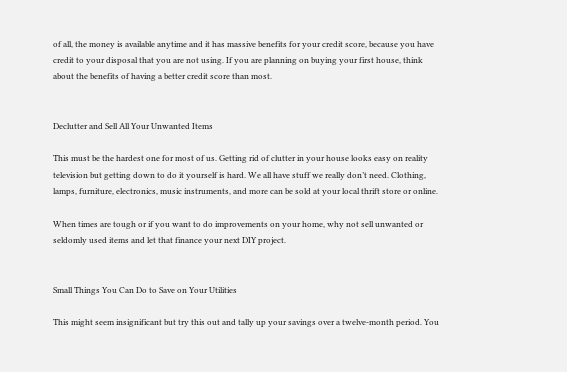of all, the money is available anytime and it has massive benefits for your credit score, because you have credit to your disposal that you are not using. If you are planning on buying your first house, think about the benefits of having a better credit score than most.


Declutter and Sell All Your Unwanted Items

This must be the hardest one for most of us. Getting rid of clutter in your house looks easy on reality television but getting down to do it yourself is hard. We all have stuff we really don’t need. Clothing, lamps, furniture, electronics, music instruments, and more can be sold at your local thrift store or online.

When times are tough or if you want to do improvements on your home, why not sell unwanted or seldomly used items and let that finance your next DIY project.


Small Things You Can Do to Save on Your Utilities

This might seem insignificant but try this out and tally up your savings over a twelve-month period. You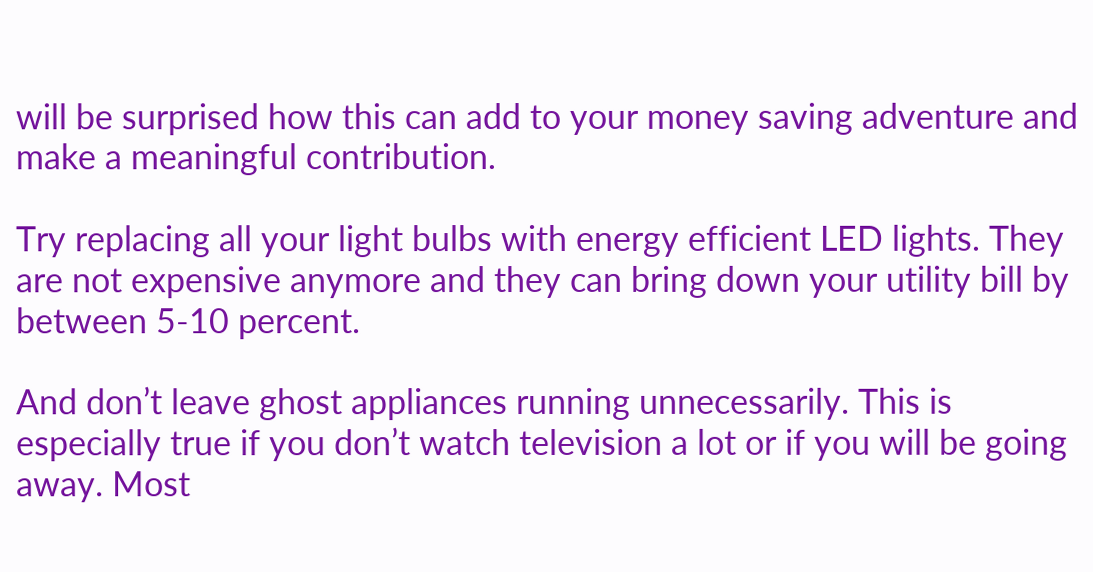will be surprised how this can add to your money saving adventure and make a meaningful contribution.

Try replacing all your light bulbs with energy efficient LED lights. They are not expensive anymore and they can bring down your utility bill by between 5-10 percent.

And don’t leave ghost appliances running unnecessarily. This is especially true if you don’t watch television a lot or if you will be going away. Most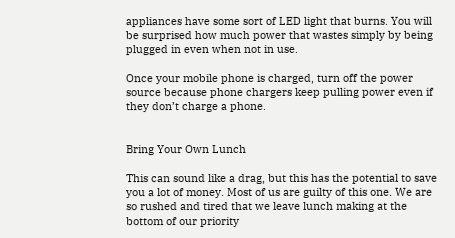appliances have some sort of LED light that burns. You will be surprised how much power that wastes simply by being plugged in even when not in use.

Once your mobile phone is charged, turn off the power source because phone chargers keep pulling power even if they don’t charge a phone.


Bring Your Own Lunch

This can sound like a drag, but this has the potential to save you a lot of money. Most of us are guilty of this one. We are so rushed and tired that we leave lunch making at the bottom of our priority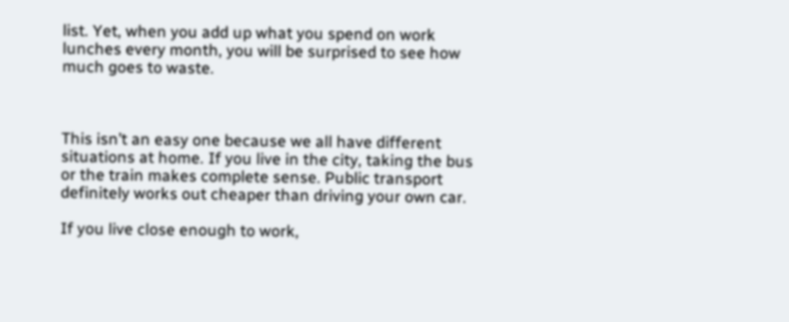list. Yet, when you add up what you spend on work lunches every month, you will be surprised to see how much goes to waste.



This isn’t an easy one because we all have different situations at home. If you live in the city, taking the bus or the train makes complete sense. Public transport definitely works out cheaper than driving your own car.

If you live close enough to work,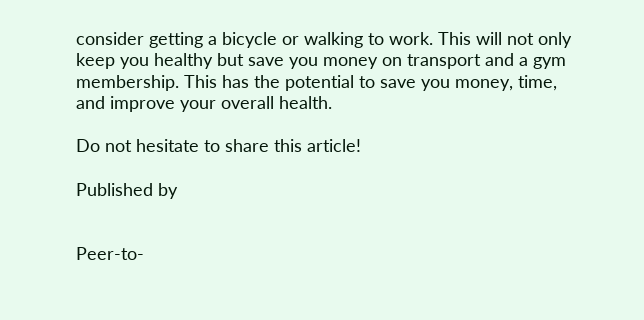consider getting a bicycle or walking to work. This will not only keep you healthy but save you money on transport and a gym membership. This has the potential to save you money, time, and improve your overall health.

Do not hesitate to share this article!

Published by


Peer-to-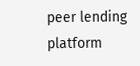peer lending platform